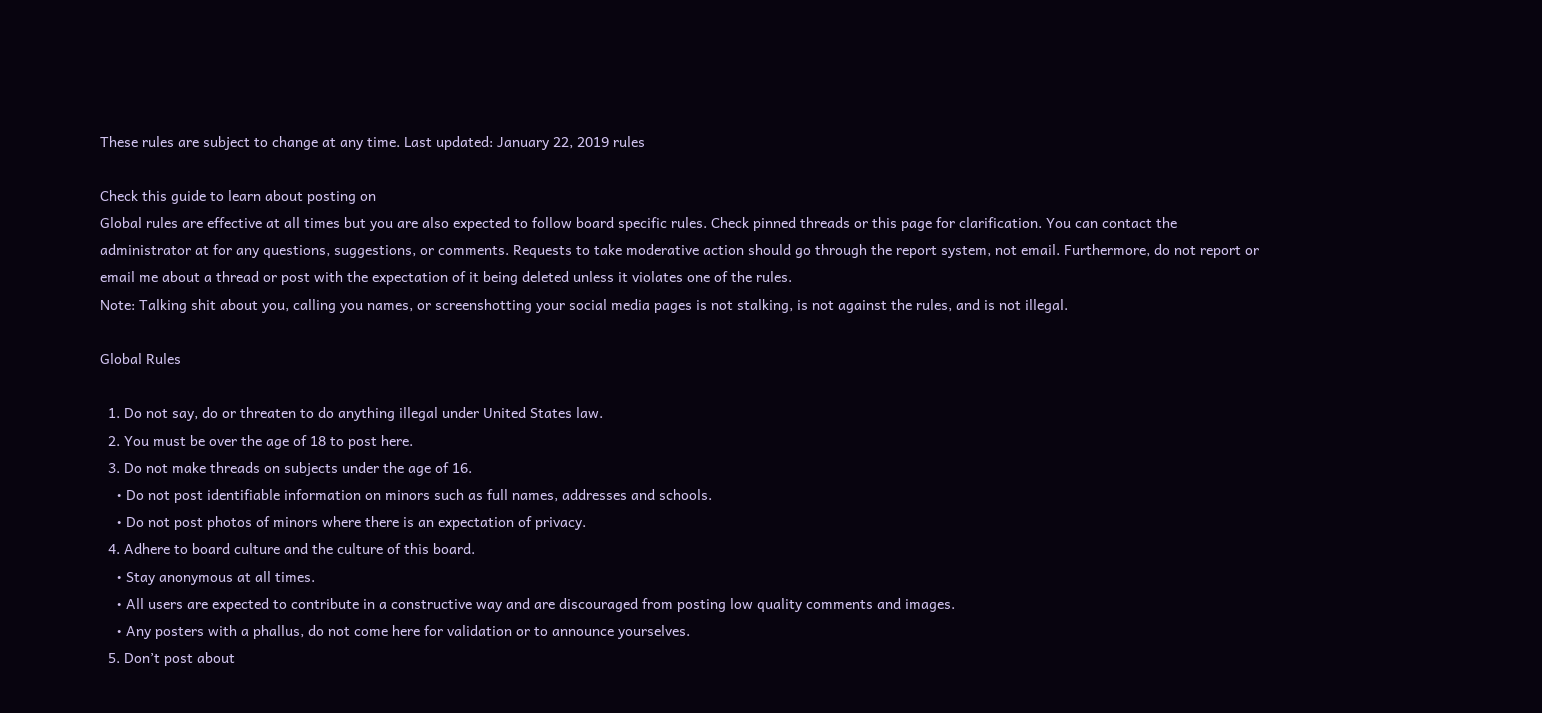These rules are subject to change at any time. Last updated: January 22, 2019 rules

Check this guide to learn about posting on
Global rules are effective at all times but you are also expected to follow board specific rules. Check pinned threads or this page for clarification. You can contact the administrator at for any questions, suggestions, or comments. Requests to take moderative action should go through the report system, not email. Furthermore, do not report or email me about a thread or post with the expectation of it being deleted unless it violates one of the rules.
Note: Talking shit about you, calling you names, or screenshotting your social media pages is not stalking, is not against the rules, and is not illegal.

Global Rules

  1. Do not say, do or threaten to do anything illegal under United States law.
  2. You must be over the age of 18 to post here.
  3. Do not make threads on subjects under the age of 16.
    • Do not post identifiable information on minors such as full names, addresses and schools.
    • Do not post photos of minors where there is an expectation of privacy.
  4. Adhere to board culture and the culture of this board.
    • Stay anonymous at all times.
    • All users are expected to contribute in a constructive way and are discouraged from posting low quality comments and images.
    • Any posters with a phallus, do not come here for validation or to announce yourselves.
  5. Don’t post about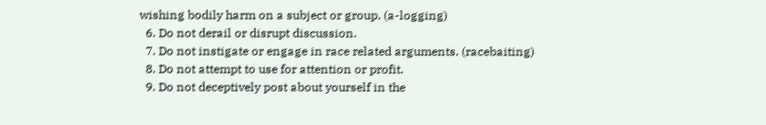wishing bodily harm on a subject or group. (a-logging)
  6. Do not derail or disrupt discussion.
  7. Do not instigate or engage in race related arguments. (racebaiting)
  8. Do not attempt to use for attention or profit.
  9. Do not deceptively post about yourself in the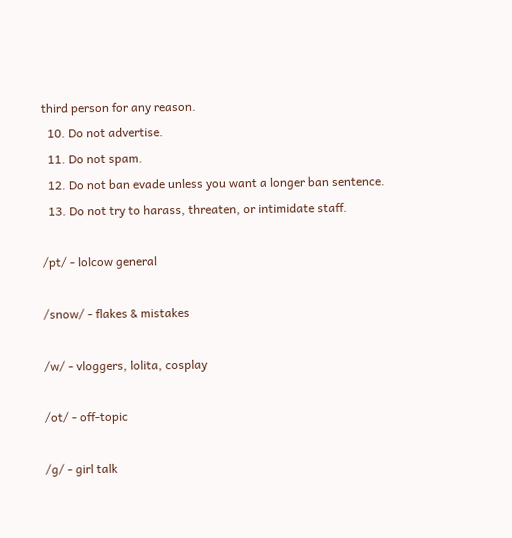third person for any reason.
  10. Do not advertise.
  11. Do not spam.
  12. Do not ban evade unless you want a longer ban sentence.
  13. Do not try to harass, threaten, or intimidate staff.

/pt/ - lolcow general

/snow/ - flakes & mistakes

/w/ - vloggers, lolita, cosplay

/ot/ - off-topic

/g/ - girl talk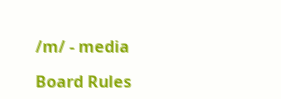/m/ - media

Board Rules